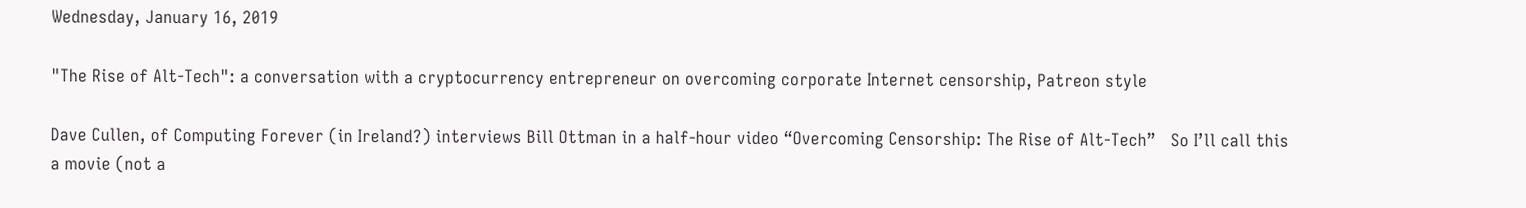Wednesday, January 16, 2019

"The Rise of Alt-Tech": a conversation with a cryptocurrency entrepreneur on overcoming corporate Internet censorship, Patreon style

Dave Cullen, of Computing Forever (in Ireland?) interviews Bill Ottman in a half-hour video “Overcoming Censorship: The Rise of Alt-Tech”   So I’ll call this a movie (not a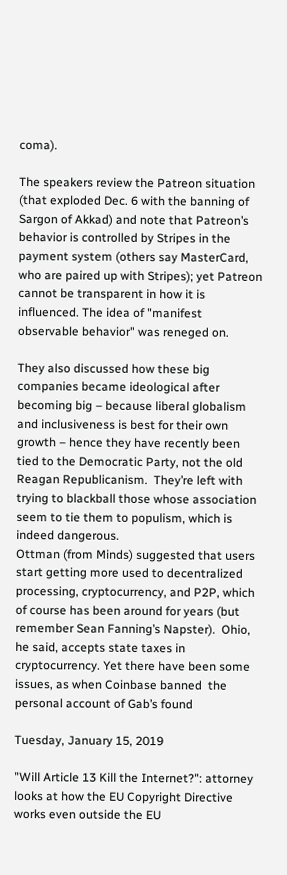coma).

The speakers review the Patreon situation (that exploded Dec. 6 with the banning of Sargon of Akkad) and note that Patreon’s behavior is controlled by Stripes in the payment system (others say MasterCard, who are paired up with Stripes); yet Patreon cannot be transparent in how it is influenced. The idea of "manifest observable behavior" was reneged on.

They also discussed how these big companies became ideological after becoming big – because liberal globalism and inclusiveness is best for their own growth – hence they have recently been tied to the Democratic Party, not the old Reagan Republicanism.  They’re left with trying to blackball those whose association seem to tie them to populism, which is indeed dangerous.
Ottman (from Minds) suggested that users start getting more used to decentralized processing, cryptocurrency, and P2P, which of course has been around for years (but remember Sean Fanning’s Napster).  Ohio, he said, accepts state taxes in cryptocurrency. Yet there have been some issues, as when Coinbase banned  the personal account of Gab’s found

Tuesday, January 15, 2019

"Will Article 13 Kill the Internet?": attorney looks at how the EU Copyright Directive works even outside the EU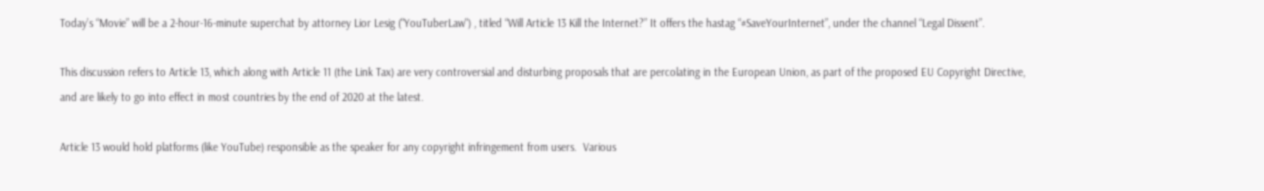Today’s “Movie” will be a 2-hour-16-minute superchat by attorney Lior Lesig ("YouTuberLaw") , titled “Will Article 13 Kill the Internet?” It offers the hastag “#SaveYourInternet”, under the channel “Legal Dissent”.

This discussion refers to Article 13, which along with Article 11 (the Link Tax) are very controversial and disturbing proposals that are percolating in the European Union, as part of the proposed EU Copyright Directive, and are likely to go into effect in most countries by the end of 2020 at the latest.

Article 13 would hold platforms (like YouTube) responsible as the speaker for any copyright infringement from users.  Various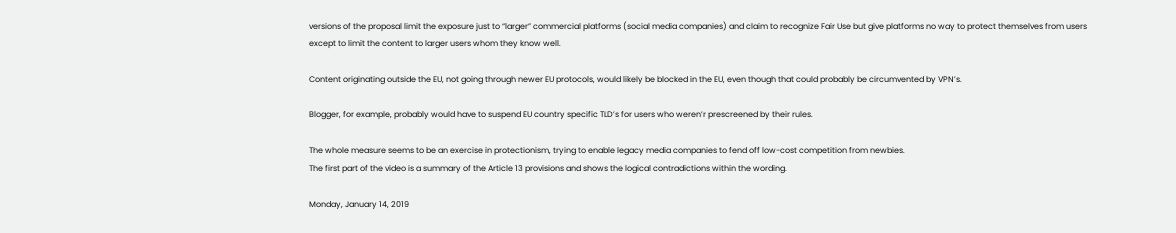versions of the proposal limit the exposure just to “larger” commercial platforms (social media companies) and claim to recognize Fair Use but give platforms no way to protect themselves from users except to limit the content to larger users whom they know well.

Content originating outside the EU, not going through newer EU protocols, would likely be blocked in the EU, even though that could probably be circumvented by VPN’s.

Blogger, for example, probably would have to suspend EU country specific TLD’s for users who weren’r prescreened by their rules.

The whole measure seems to be an exercise in protectionism, trying to enable legacy media companies to fend off low-cost competition from newbies.
The first part of the video is a summary of the Article 13 provisions and shows the logical contradictions within the wording.

Monday, January 14, 2019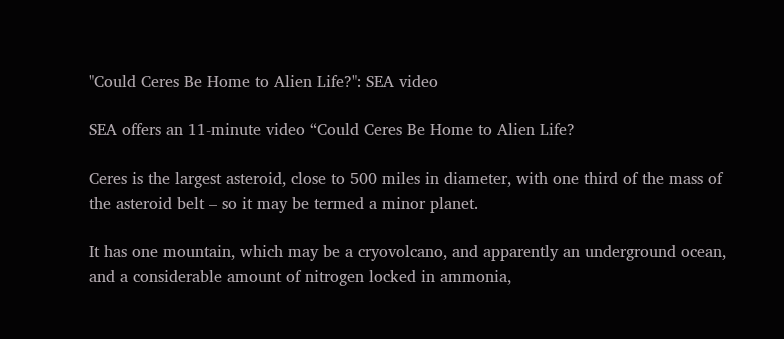"Could Ceres Be Home to Alien Life?": SEA video

SEA offers an 11-minute video “Could Ceres Be Home to Alien Life?

Ceres is the largest asteroid, close to 500 miles in diameter, with one third of the mass of the asteroid belt – so it may be termed a minor planet.

It has one mountain, which may be a cryovolcano, and apparently an underground ocean, and a considerable amount of nitrogen locked in ammonia,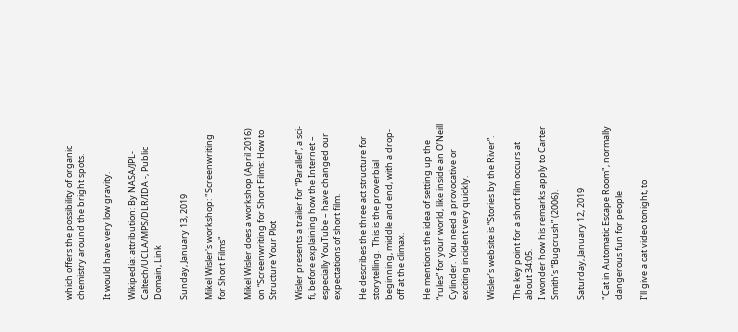which offers the possibility of organic chemistry around the bright spots.

It would have very low gravity.

Wikipedia: attribution: By NASA/JPL-Caltech/UCLA/MPS/DLR/IDA -, Public Domain, Link

Sunday, January 13, 2019

Mikel Wisler's workshop: "Screenwriting for Short Films"

Mikel Wisler does a workshop (April 2016) on “Screenwriting for Short Films: How to Structure Your Plot

Wisler presents a trailer for “Parallel”, a sci-fi, before explaining how the Internet – especially YouTube – have changed our expectations of short film.

He describes the three act structure for storytelling.  This is the proverbial beginning, middle and end, with a drop-off at the climax.

He mentions the idea of setting up the “rules” for your world, like inside an O’Neill Cylinder.  You need a provocative or exciting incident very quickly.

Wisler’s website is “Stories by the River”.

The key point for a short film occurs at about 34:05.
I wonder how his remarks apply to Carter Smith’s “Bugcrush” (2006).

Saturday, January 12, 2019

"Cat in Automatic Escape Room", normally dangerous fun for people

I’ll give a cat video tonight, to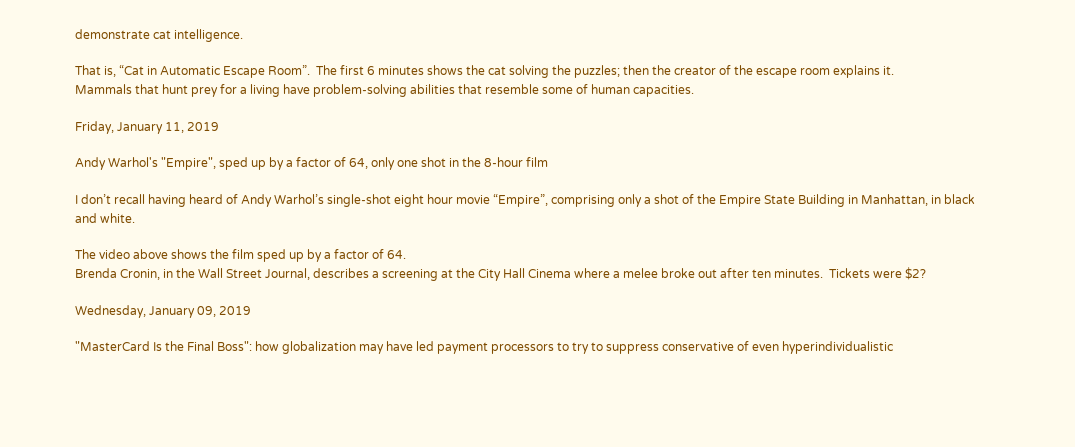demonstrate cat intelligence.

That is, “Cat in Automatic Escape Room”.  The first 6 minutes shows the cat solving the puzzles; then the creator of the escape room explains it.
Mammals that hunt prey for a living have problem-solving abilities that resemble some of human capacities.

Friday, January 11, 2019

Andy Warhol's "Empire", sped up by a factor of 64, only one shot in the 8-hour film

I don’t recall having heard of Andy Warhol’s single-shot eight hour movie “Empire”, comprising only a shot of the Empire State Building in Manhattan, in black and white.

The video above shows the film sped up by a factor of 64.
Brenda Cronin, in the Wall Street Journal, describes a screening at the City Hall Cinema where a melee broke out after ten minutes.  Tickets were $2?

Wednesday, January 09, 2019

"MasterCard Is the Final Boss": how globalization may have led payment processors to try to suppress conservative of even hyperindividualistic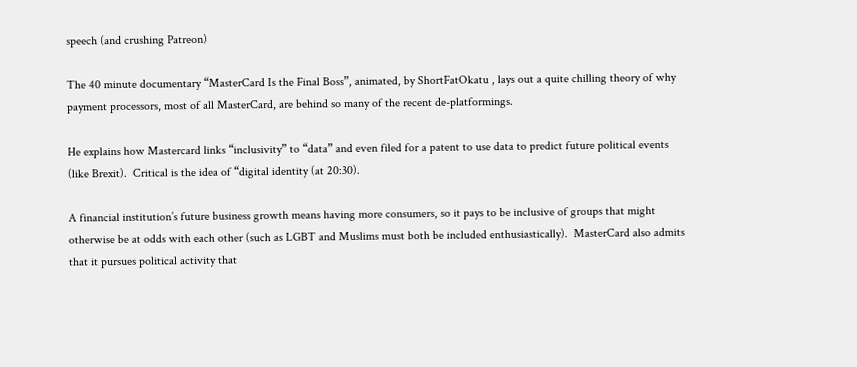speech (and crushing Patreon)

The 40 minute documentary “MasterCard Is the Final Boss”, animated, by ShortFatOkatu , lays out a quite chilling theory of why payment processors, most of all MasterCard, are behind so many of the recent de-platformings.

He explains how Mastercard links “inclusivity” to “data” and even filed for a patent to use data to predict future political events (like Brexit).  Critical is the idea of “digital identity (at 20:30).

A financial institution’s future business growth means having more consumers, so it pays to be inclusive of groups that might otherwise be at odds with each other (such as LGBT and Muslims must both be included enthusiastically).  MasterCard also admits that it pursues political activity that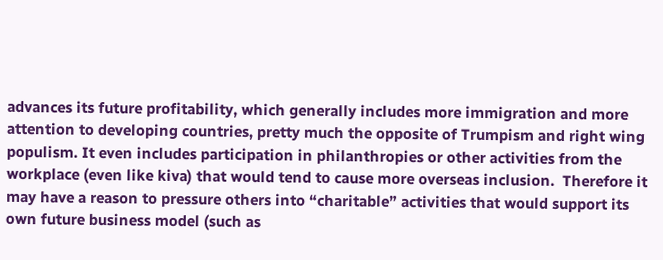advances its future profitability, which generally includes more immigration and more attention to developing countries, pretty much the opposite of Trumpism and right wing populism. It even includes participation in philanthropies or other activities from the workplace (even like kiva) that would tend to cause more overseas inclusion.  Therefore it may have a reason to pressure others into “charitable” activities that would support its own future business model (such as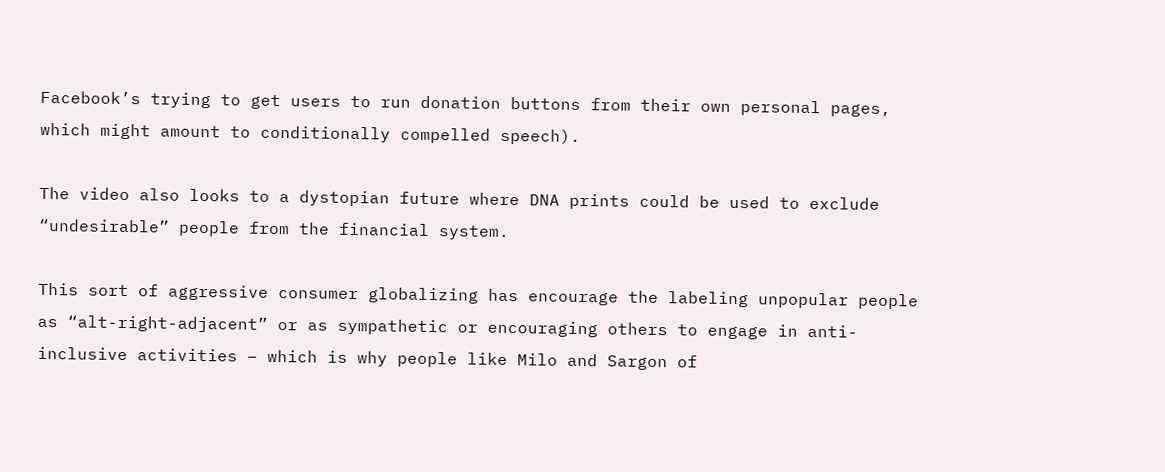Facebook’s trying to get users to run donation buttons from their own personal pages, which might amount to conditionally compelled speech).

The video also looks to a dystopian future where DNA prints could be used to exclude “undesirable” people from the financial system.

This sort of aggressive consumer globalizing has encourage the labeling unpopular people as “alt-right-adjacent” or as sympathetic or encouraging others to engage in anti-inclusive activities – which is why people like Milo and Sargon of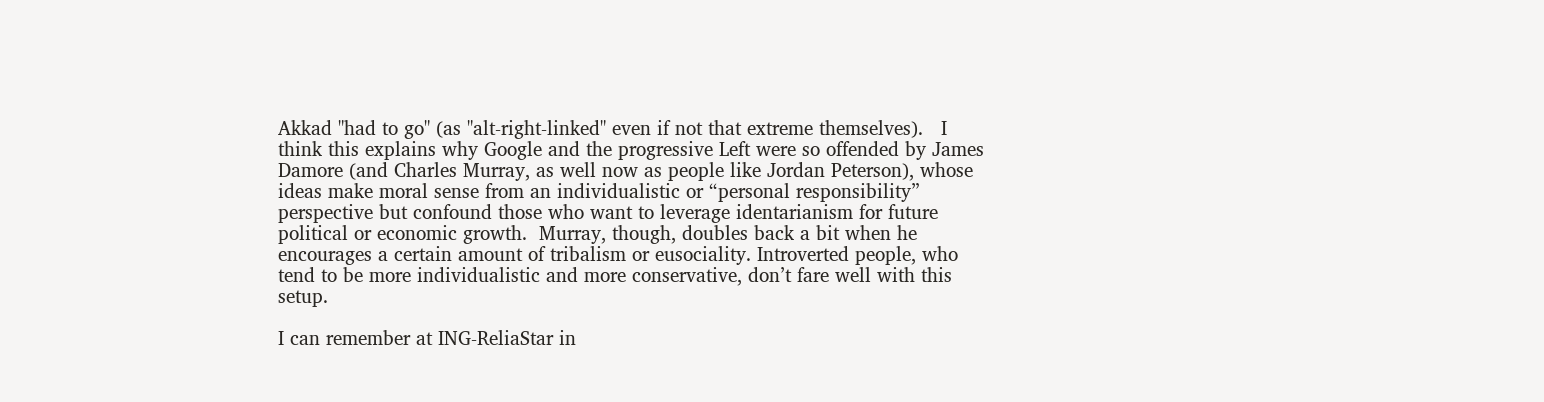Akkad "had to go" (as "alt-right-linked" even if not that extreme themselves).   I think this explains why Google and the progressive Left were so offended by James Damore (and Charles Murray, as well now as people like Jordan Peterson), whose ideas make moral sense from an individualistic or “personal responsibility” perspective but confound those who want to leverage identarianism for future political or economic growth.  Murray, though, doubles back a bit when he encourages a certain amount of tribalism or eusociality. Introverted people, who tend to be more individualistic and more conservative, don’t fare well with this setup.

I can remember at ING-ReliaStar in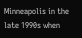Minneapolis in the late 1990s when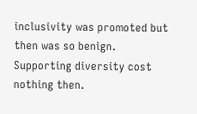inclusivity was promoted but then was so benign.  Supporting diversity cost nothing then.